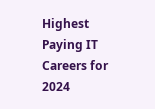Highest Paying IT Careers for 2024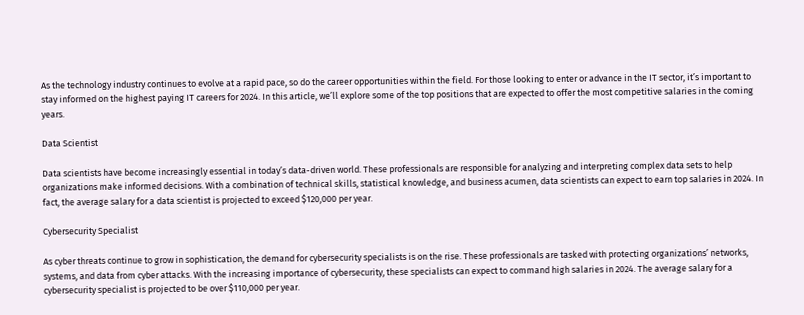As the technology industry continues to evolve at a rapid pace, so do the career opportunities within the field. For those looking to enter or advance in the IT sector, it’s important to stay informed on the highest paying IT careers for 2024. In this article, we’ll explore some of the top positions that are expected to offer the most competitive salaries in the coming years.

Data Scientist

Data scientists have become increasingly essential in today’s data-driven world. These professionals are responsible for analyzing and interpreting complex data sets to help organizations make informed decisions. With a combination of technical skills, statistical knowledge, and business acumen, data scientists can expect to earn top salaries in 2024. In fact, the average salary for a data scientist is projected to exceed $120,000 per year.

Cybersecurity Specialist

As cyber threats continue to grow in sophistication, the demand for cybersecurity specialists is on the rise. These professionals are tasked with protecting organizations’ networks, systems, and data from cyber attacks. With the increasing importance of cybersecurity, these specialists can expect to command high salaries in 2024. The average salary for a cybersecurity specialist is projected to be over $110,000 per year.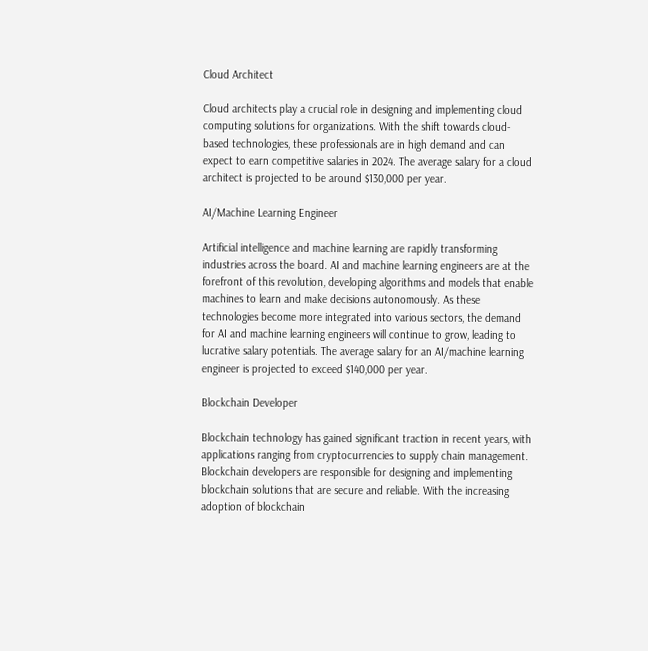Cloud Architect

Cloud architects play a crucial role in designing and implementing cloud computing solutions for organizations. With the shift towards cloud-based technologies, these professionals are in high demand and can expect to earn competitive salaries in 2024. The average salary for a cloud architect is projected to be around $130,000 per year.

AI/Machine Learning Engineer

Artificial intelligence and machine learning are rapidly transforming industries across the board. AI and machine learning engineers are at the forefront of this revolution, developing algorithms and models that enable machines to learn and make decisions autonomously. As these technologies become more integrated into various sectors, the demand for AI and machine learning engineers will continue to grow, leading to lucrative salary potentials. The average salary for an AI/machine learning engineer is projected to exceed $140,000 per year.

Blockchain Developer

Blockchain technology has gained significant traction in recent years, with applications ranging from cryptocurrencies to supply chain management. Blockchain developers are responsible for designing and implementing blockchain solutions that are secure and reliable. With the increasing adoption of blockchain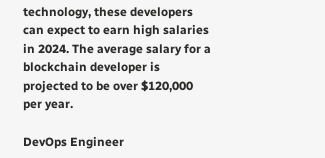technology, these developers can expect to earn high salaries in 2024. The average salary for a blockchain developer is projected to be over $120,000 per year.

DevOps Engineer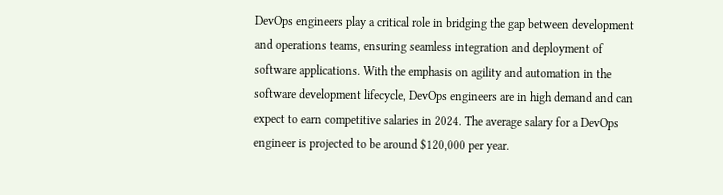DevOps engineers play a critical role in bridging the gap between development and operations teams, ensuring seamless integration and deployment of software applications. With the emphasis on agility and automation in the software development lifecycle, DevOps engineers are in high demand and can expect to earn competitive salaries in 2024. The average salary for a DevOps engineer is projected to be around $120,000 per year.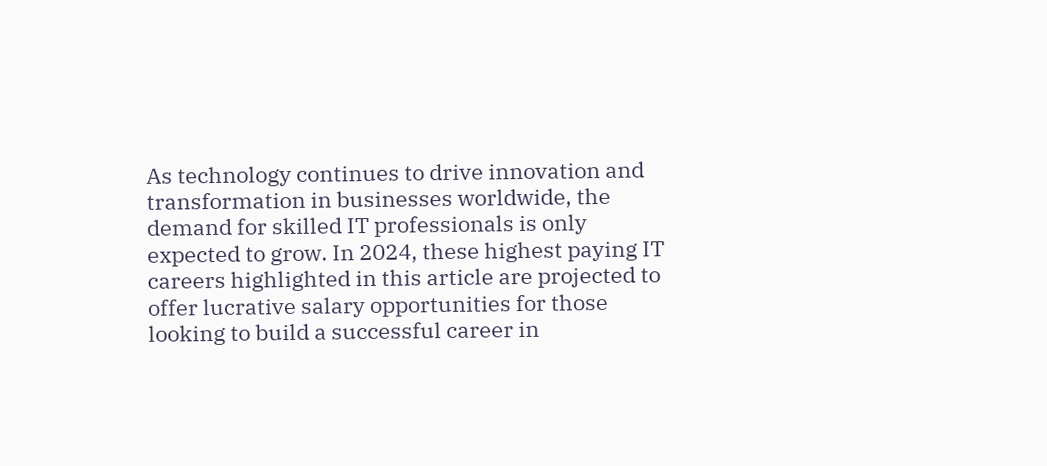As technology continues to drive innovation and transformation in businesses worldwide, the demand for skilled IT professionals is only expected to grow. In 2024, these highest paying IT careers highlighted in this article are projected to offer lucrative salary opportunities for those looking to build a successful career in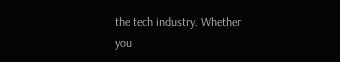the tech industry. Whether you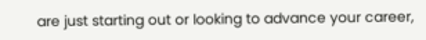are just starting out or looking to advance your career,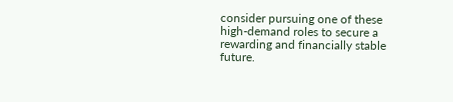consider pursuing one of these high-demand roles to secure a rewarding and financially stable future.